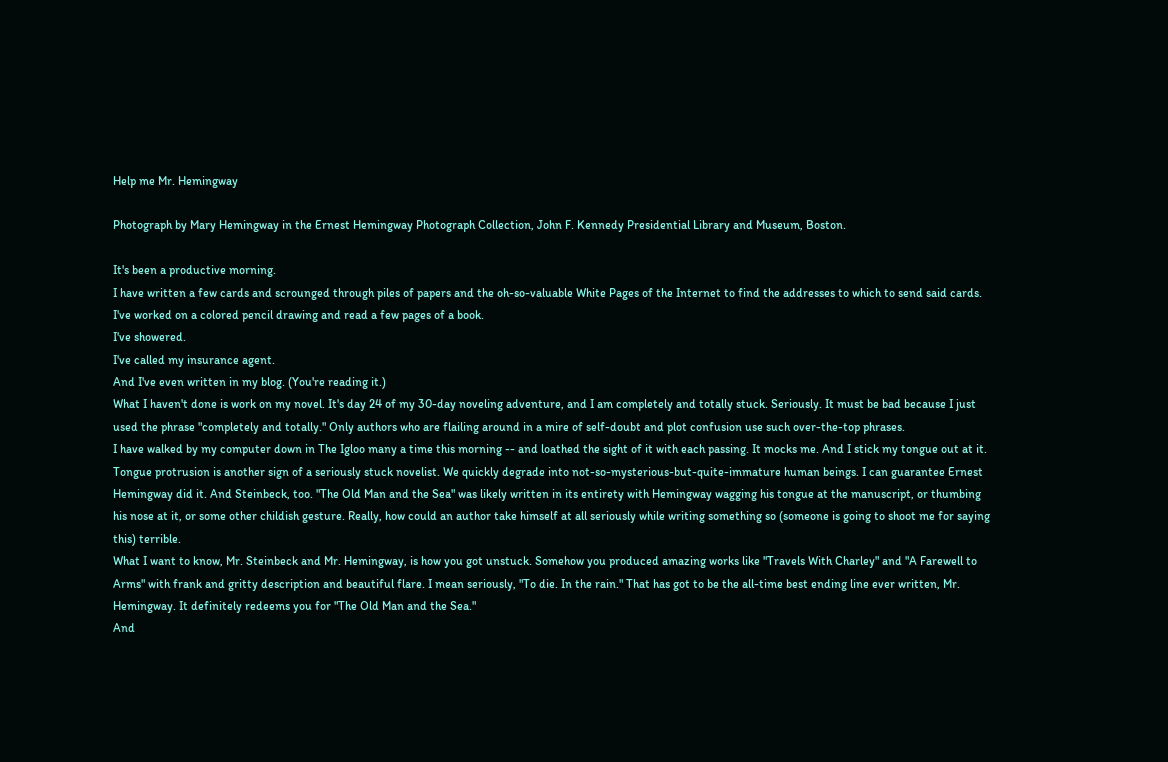Help me Mr. Hemingway

Photograph by Mary Hemingway in the Ernest Hemingway Photograph Collection, John F. Kennedy Presidential Library and Museum, Boston.

It's been a productive morning.
I have written a few cards and scrounged through piles of papers and the oh-so-valuable White Pages of the Internet to find the addresses to which to send said cards.
I've worked on a colored pencil drawing and read a few pages of a book.
I've showered.
I've called my insurance agent.
And I've even written in my blog. (You're reading it.)
What I haven't done is work on my novel. It's day 24 of my 30-day noveling adventure, and I am completely and totally stuck. Seriously. It must be bad because I just used the phrase "completely and totally." Only authors who are flailing around in a mire of self-doubt and plot confusion use such over-the-top phrases.
I have walked by my computer down in The Igloo many a time this morning -- and loathed the sight of it with each passing. It mocks me. And I stick my tongue out at it.
Tongue protrusion is another sign of a seriously stuck novelist. We quickly degrade into not-so-mysterious-but-quite-immature human beings. I can guarantee Ernest Hemingway did it. And Steinbeck, too. "The Old Man and the Sea" was likely written in its entirety with Hemingway wagging his tongue at the manuscript, or thumbing his nose at it, or some other childish gesture. Really, how could an author take himself at all seriously while writing something so (someone is going to shoot me for saying this) terrible.
What I want to know, Mr. Steinbeck and Mr. Hemingway, is how you got unstuck. Somehow you produced amazing works like "Travels With Charley" and "A Farewell to Arms" with frank and gritty description and beautiful flare. I mean seriously, "To die. In the rain." That has got to be the all-time best ending line ever written, Mr. Hemingway. It definitely redeems you for "The Old Man and the Sea."
And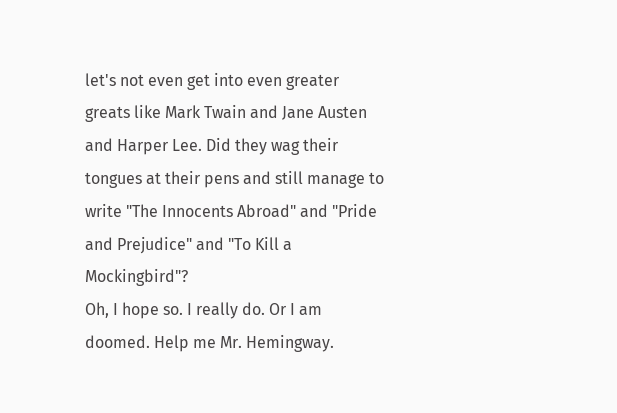let's not even get into even greater greats like Mark Twain and Jane Austen and Harper Lee. Did they wag their tongues at their pens and still manage to write "The Innocents Abroad" and "Pride and Prejudice" and "To Kill a Mockingbird"?
Oh, I hope so. I really do. Or I am doomed. Help me Mr. Hemingway.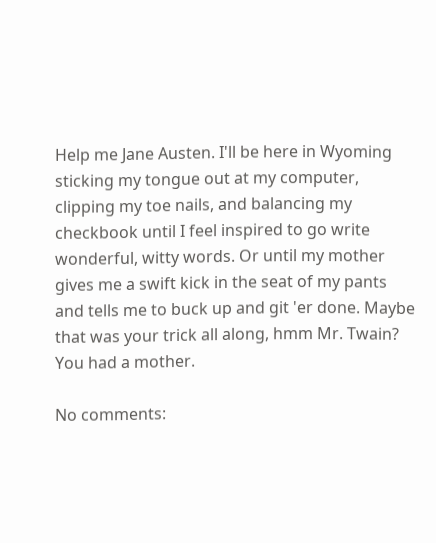Help me Jane Austen. I'll be here in Wyoming sticking my tongue out at my computer, clipping my toe nails, and balancing my checkbook until I feel inspired to go write wonderful, witty words. Or until my mother gives me a swift kick in the seat of my pants and tells me to buck up and git 'er done. Maybe that was your trick all along, hmm Mr. Twain? You had a mother.

No comments: